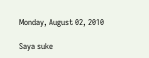Monday, August 02, 2010

Saya suke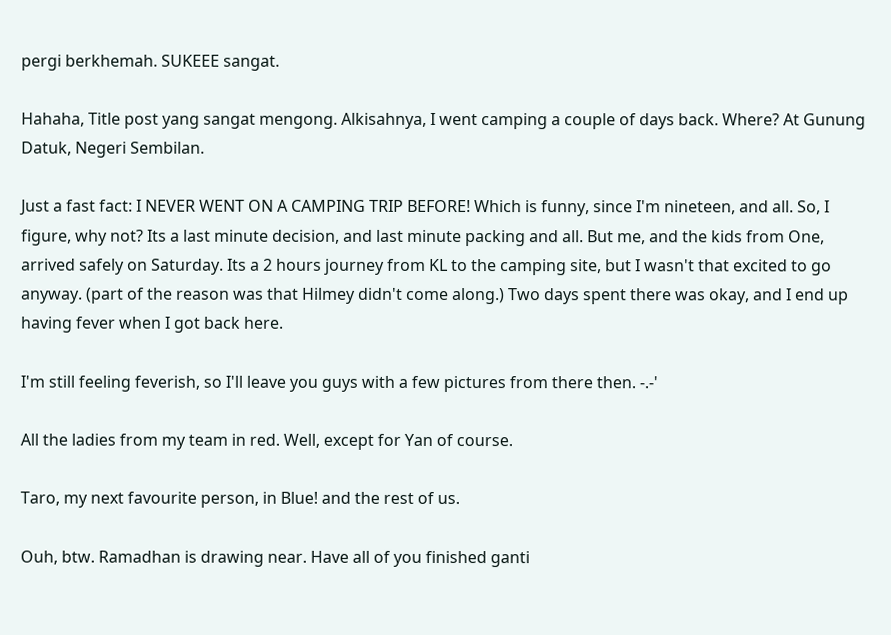pergi berkhemah. SUKEEE sangat.

Hahaha, Title post yang sangat mengong. Alkisahnya, I went camping a couple of days back. Where? At Gunung Datuk, Negeri Sembilan.

Just a fast fact: I NEVER WENT ON A CAMPING TRIP BEFORE! Which is funny, since I'm nineteen, and all. So, I figure, why not? Its a last minute decision, and last minute packing and all. But me, and the kids from One, arrived safely on Saturday. Its a 2 hours journey from KL to the camping site, but I wasn't that excited to go anyway. (part of the reason was that Hilmey didn't come along.) Two days spent there was okay, and I end up having fever when I got back here.

I'm still feeling feverish, so I'll leave you guys with a few pictures from there then. -.-'

All the ladies from my team in red. Well, except for Yan of course.

Taro, my next favourite person, in Blue! and the rest of us.

Ouh, btw. Ramadhan is drawing near. Have all of you finished ganti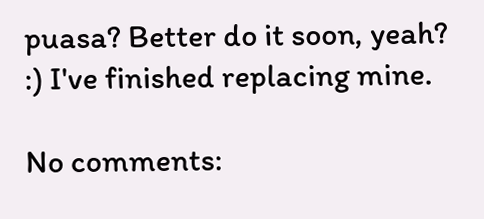puasa? Better do it soon, yeah? :) I've finished replacing mine.

No comments: